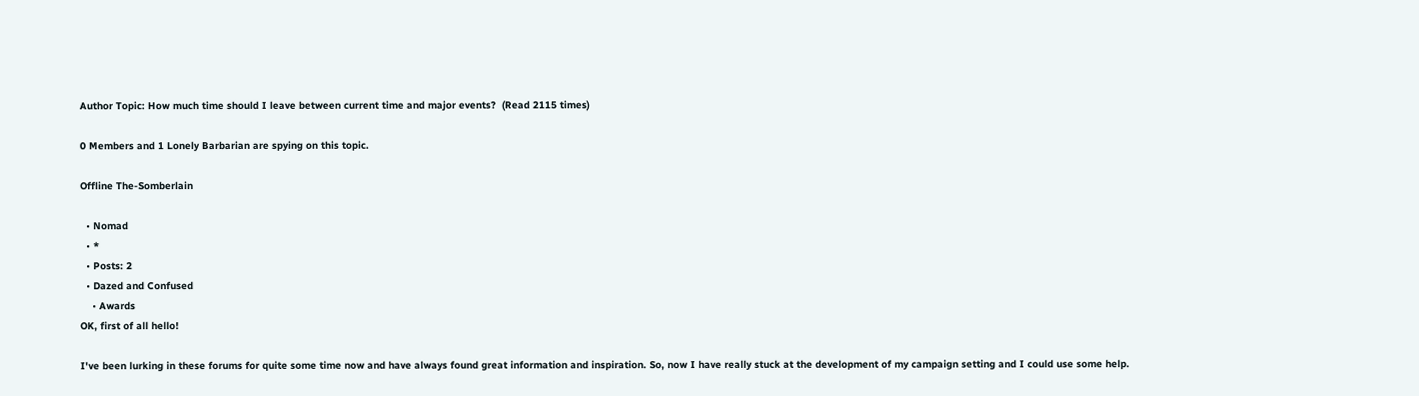Author Topic: How much time should I leave between current time and major events?  (Read 2115 times)

0 Members and 1 Lonely Barbarian are spying on this topic.

Offline The-Somberlain

  • Nomad
  • *
  • Posts: 2
  • Dazed and Confused
    • Awards
OK, first of all hello!

I've been lurking in these forums for quite some time now and have always found great information and inspiration. So, now I have really stuck at the development of my campaign setting and I could use some help.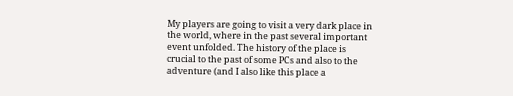My players are going to visit a very dark place in the world, where in the past several important event unfolded. The history of the place is crucial to the past of some PCs and also to the adventure (and I also like this place a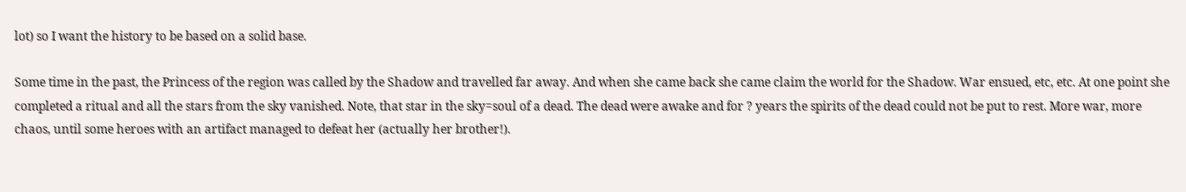lot) so I want the history to be based on a solid base.

Some time in the past, the Princess of the region was called by the Shadow and travelled far away. And when she came back she came claim the world for the Shadow. War ensued, etc, etc. At one point she completed a ritual and all the stars from the sky vanished. Note, that star in the sky=soul of a dead. The dead were awake and for ? years the spirits of the dead could not be put to rest. More war, more chaos, until some heroes with an artifact managed to defeat her (actually her brother!).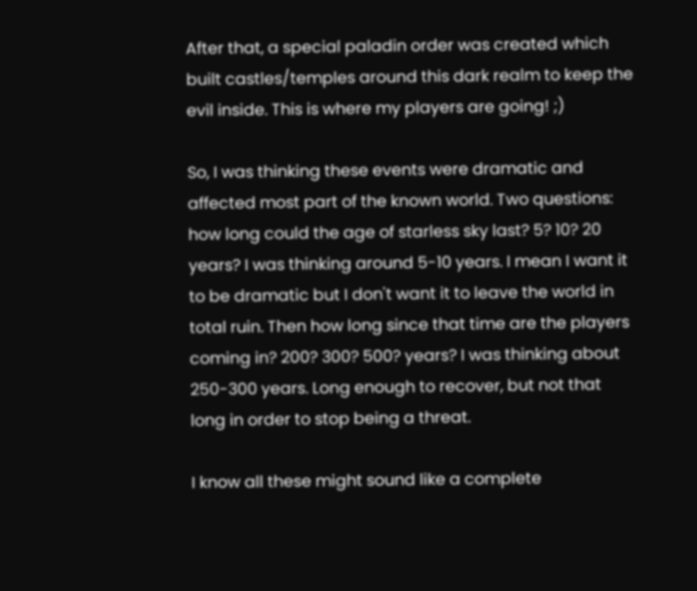After that, a special paladin order was created which built castles/temples around this dark realm to keep the evil inside. This is where my players are going! ;)

So, I was thinking these events were dramatic and affected most part of the known world. Two questions: how long could the age of starless sky last? 5? 10? 20 years? I was thinking around 5-10 years. I mean I want it to be dramatic but I don't want it to leave the world in total ruin. Then how long since that time are the players coming in? 200? 300? 500? years? I was thinking about 250-300 years. Long enough to recover, but not that long in order to stop being a threat.

I know all these might sound like a complete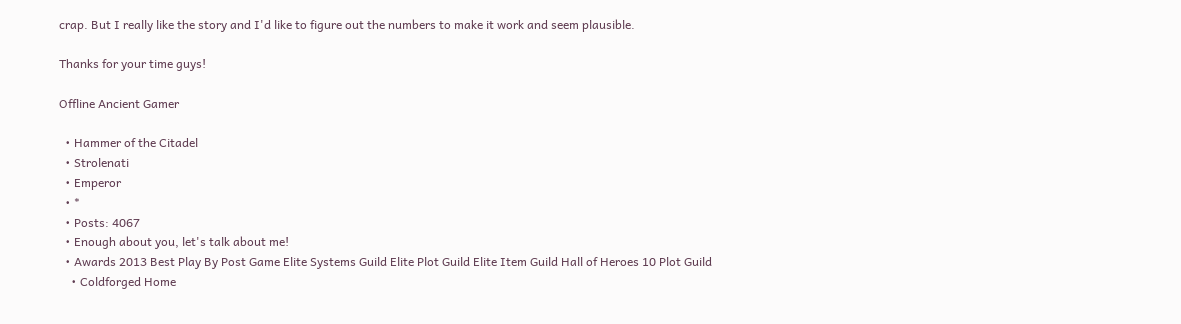crap. But I really like the story and I'd like to figure out the numbers to make it work and seem plausible.

Thanks for your time guys!

Offline Ancient Gamer

  • Hammer of the Citadel
  • Strolenati
  • Emperor
  • *
  • Posts: 4067
  • Enough about you, let's talk about me!
  • Awards 2013 Best Play By Post Game Elite Systems Guild Elite Plot Guild Elite Item Guild Hall of Heroes 10 Plot Guild
    • Coldforged Home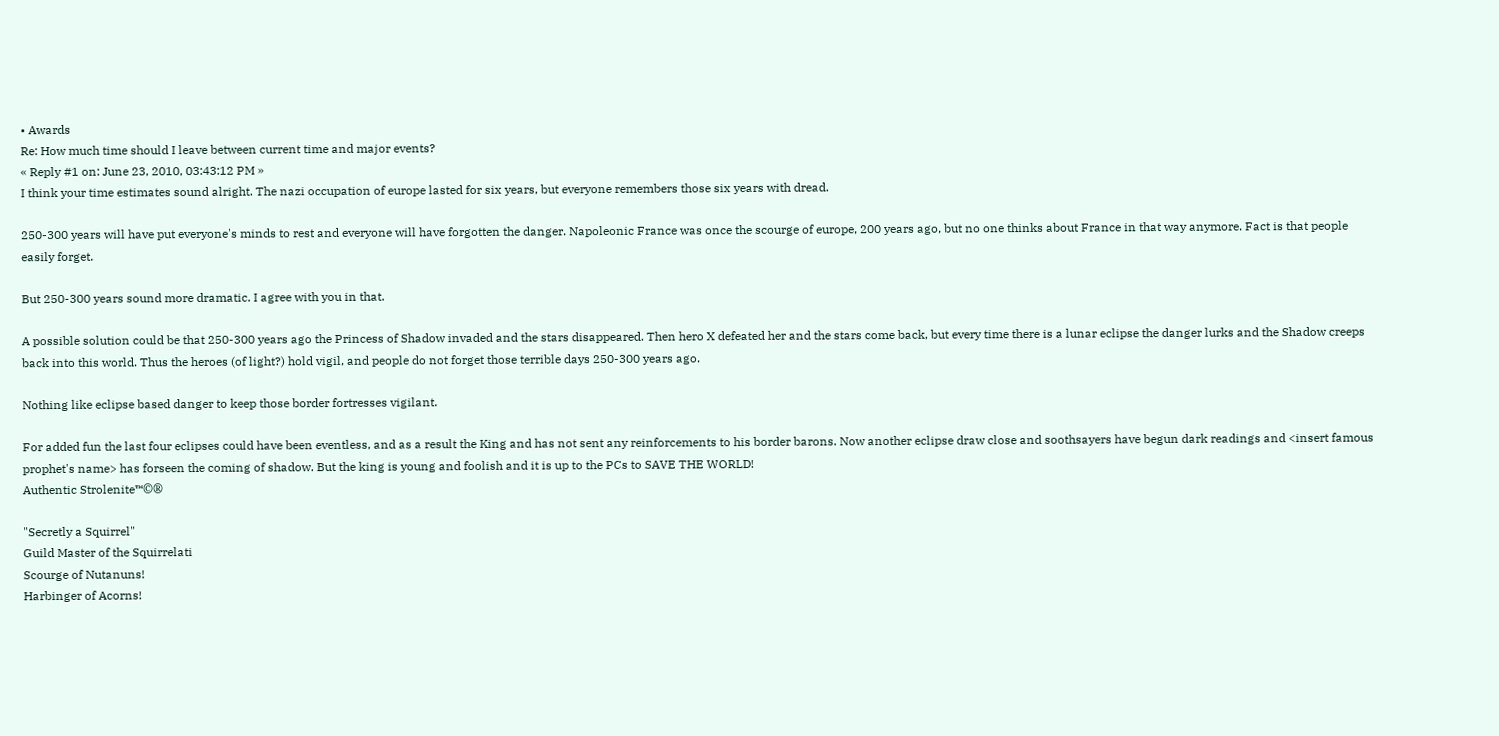• Awards
Re: How much time should I leave between current time and major events?
« Reply #1 on: June 23, 2010, 03:43:12 PM »
I think your time estimates sound alright. The nazi occupation of europe lasted for six years, but everyone remembers those six years with dread.

250-300 years will have put everyone's minds to rest and everyone will have forgotten the danger. Napoleonic France was once the scourge of europe, 200 years ago, but no one thinks about France in that way anymore. Fact is that people easily forget.

But 250-300 years sound more dramatic. I agree with you in that.

A possible solution could be that 250-300 years ago the Princess of Shadow invaded and the stars disappeared. Then hero X defeated her and the stars come back, but every time there is a lunar eclipse the danger lurks and the Shadow creeps back into this world. Thus the heroes (of light?) hold vigil, and people do not forget those terrible days 250-300 years ago.

Nothing like eclipse based danger to keep those border fortresses vigilant.

For added fun the last four eclipses could have been eventless, and as a result the King and has not sent any reinforcements to his border barons. Now another eclipse draw close and soothsayers have begun dark readings and <insert famous prophet's name> has forseen the coming of shadow. But the king is young and foolish and it is up to the PCs to SAVE THE WORLD!
Authentic Strolenite™©®

"Secretly a Squirrel"
Guild Master of the Squirrelati
Scourge of Nutanuns!
Harbinger of Acorns!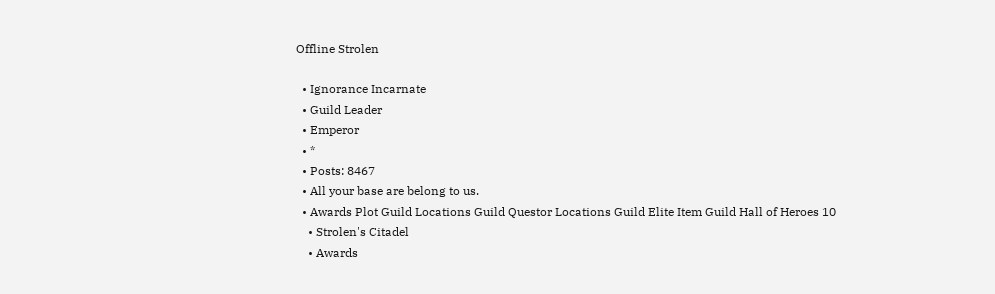Offline Strolen

  • Ignorance Incarnate
  • Guild Leader
  • Emperor
  • *
  • Posts: 8467
  • All your base are belong to us.
  • Awards Plot Guild Locations Guild Questor Locations Guild Elite Item Guild Hall of Heroes 10
    • Strolen's Citadel
    • Awards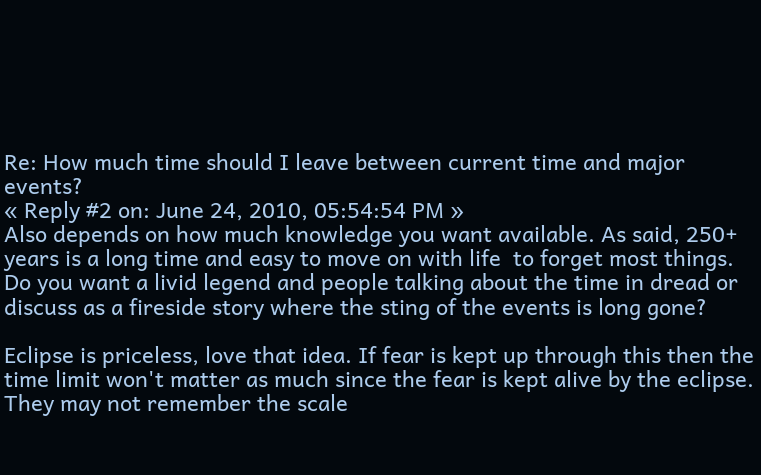Re: How much time should I leave between current time and major events?
« Reply #2 on: June 24, 2010, 05:54:54 PM »
Also depends on how much knowledge you want available. As said, 250+ years is a long time and easy to move on with life  to forget most things. Do you want a livid legend and people talking about the time in dread or discuss as a fireside story where the sting of the events is long gone?

Eclipse is priceless, love that idea. If fear is kept up through this then the time limit won't matter as much since the fear is kept alive by the eclipse. They may not remember the scale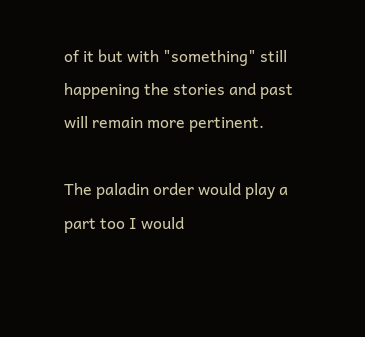of it but with "something" still happening the stories and past will remain more pertinent.

The paladin order would play a part too I would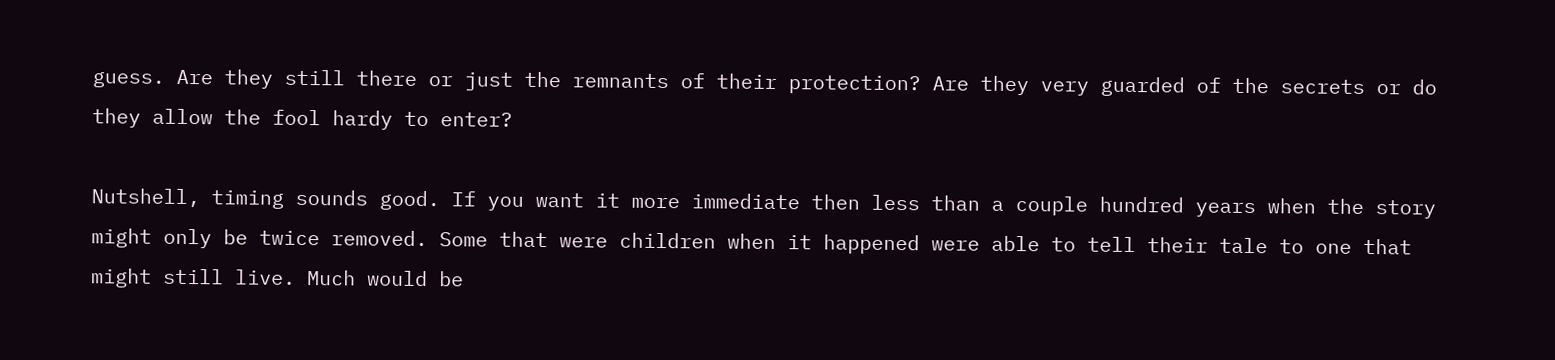guess. Are they still there or just the remnants of their protection? Are they very guarded of the secrets or do they allow the fool hardy to enter?

Nutshell, timing sounds good. If you want it more immediate then less than a couple hundred years when the story might only be twice removed. Some that were children when it happened were able to tell their tale to one that might still live. Much would be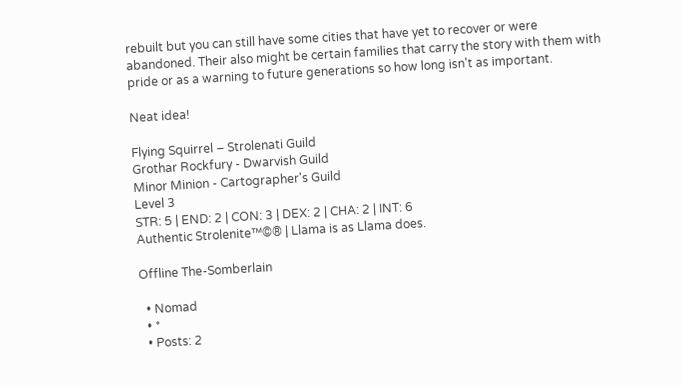rebuilt but you can still have some cities that have yet to recover or were abandoned. Their also might be certain families that carry the story with them with pride or as a warning to future generations so how long isn't as important.

Neat idea!

Flying Squirrel – Strolenati Guild
Grothar Rockfury - Dwarvish Guild
Minor Minion - Cartographer's Guild
Level 3
STR: 5 | END: 2 | CON: 3 | DEX: 2 | CHA: 2 | INT: 6
Authentic Strolenite™©® | Llama is as Llama does.

Offline The-Somberlain

  • Nomad
  • *
  • Posts: 2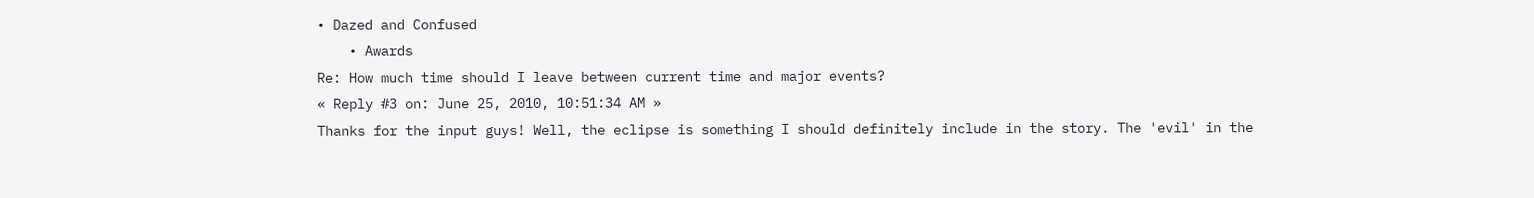• Dazed and Confused
    • Awards
Re: How much time should I leave between current time and major events?
« Reply #3 on: June 25, 2010, 10:51:34 AM »
Thanks for the input guys! Well, the eclipse is something I should definitely include in the story. The 'evil' in the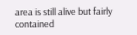area is still alive but fairly contained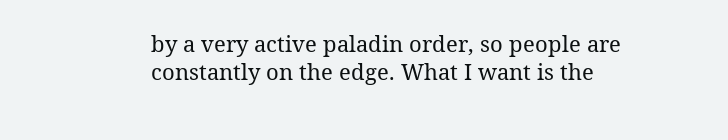by a very active paladin order, so people are constantly on the edge. What I want is the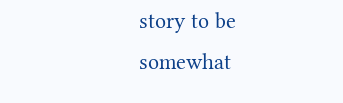story to be somewhat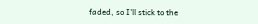faded, so I'll stick to the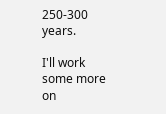250-300 years.

I'll work some more on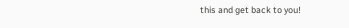this and get back to you!